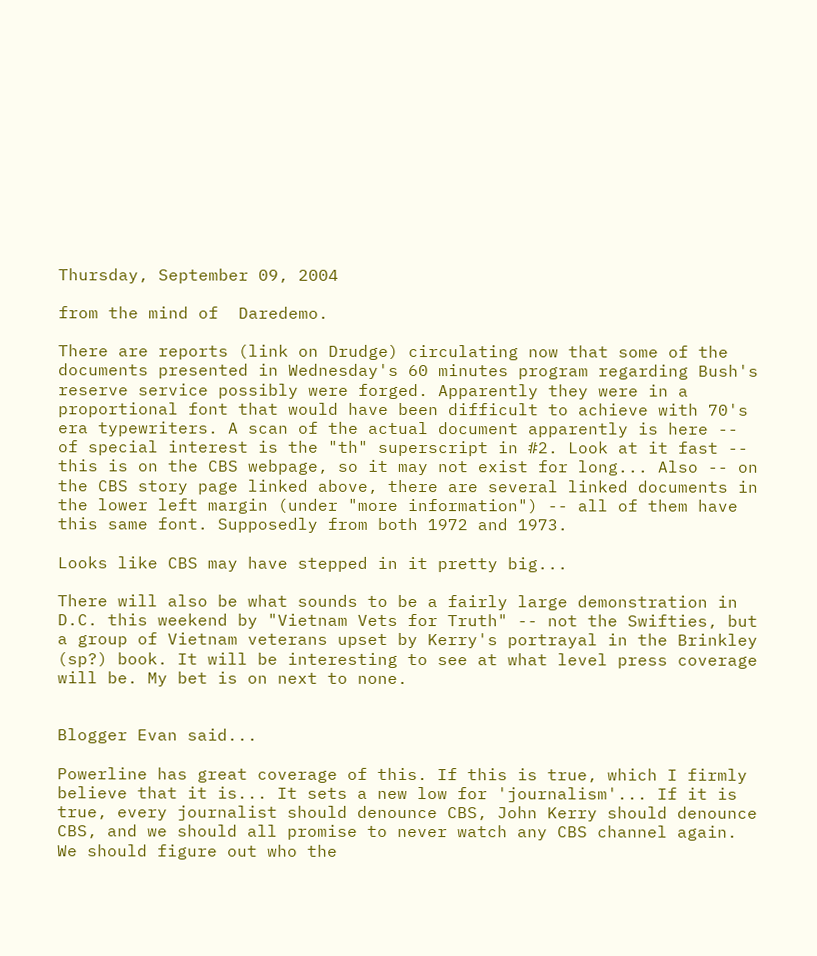Thursday, September 09, 2004

from the mind of  Daredemo.

There are reports (link on Drudge) circulating now that some of the documents presented in Wednesday's 60 minutes program regarding Bush's reserve service possibly were forged. Apparently they were in a proportional font that would have been difficult to achieve with 70's era typewriters. A scan of the actual document apparently is here -- of special interest is the "th" superscript in #2. Look at it fast -- this is on the CBS webpage, so it may not exist for long... Also -- on the CBS story page linked above, there are several linked documents in the lower left margin (under "more information") -- all of them have this same font. Supposedly from both 1972 and 1973.

Looks like CBS may have stepped in it pretty big...

There will also be what sounds to be a fairly large demonstration in D.C. this weekend by "Vietnam Vets for Truth" -- not the Swifties, but a group of Vietnam veterans upset by Kerry's portrayal in the Brinkley (sp?) book. It will be interesting to see at what level press coverage will be. My bet is on next to none.


Blogger Evan said...

Powerline has great coverage of this. If this is true, which I firmly believe that it is... It sets a new low for 'journalism'... If it is true, every journalist should denounce CBS, John Kerry should denounce CBS, and we should all promise to never watch any CBS channel again. We should figure out who the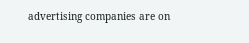advertising companies are on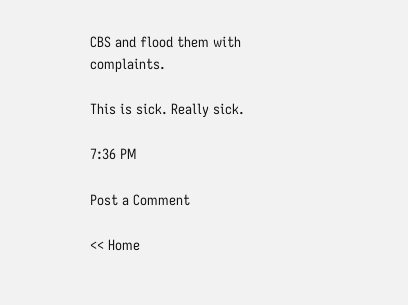CBS and flood them with complaints.

This is sick. Really sick.

7:36 PM

Post a Comment

<< Home